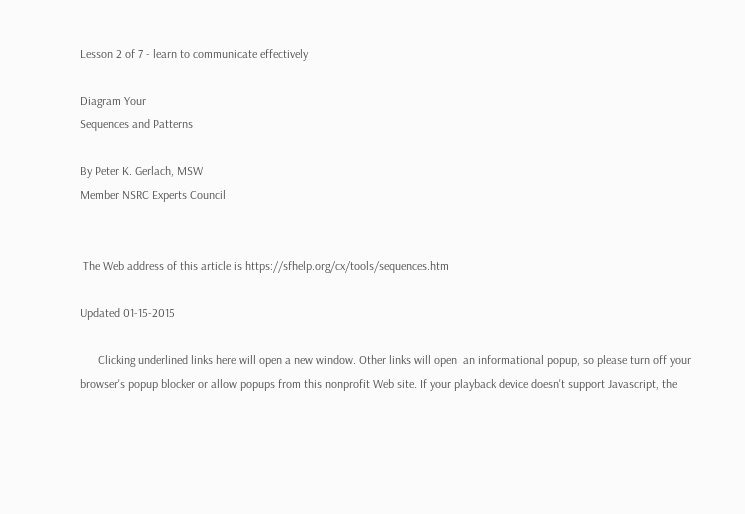Lesson 2 of 7 - learn to communicate effectively

Diagram Your
Sequences and Patterns

By Peter K. Gerlach, MSW
Member NSRC Experts Council


 The Web address of this article is https://sfhelp.org/cx/tools/sequences.htm

Updated 01-15-2015

      Clicking underlined links here will open a new window. Other links will open  an informational popup, so please turn off your browser's popup blocker or allow popups from this nonprofit Web site. If your playback device doesn't support Javascript, the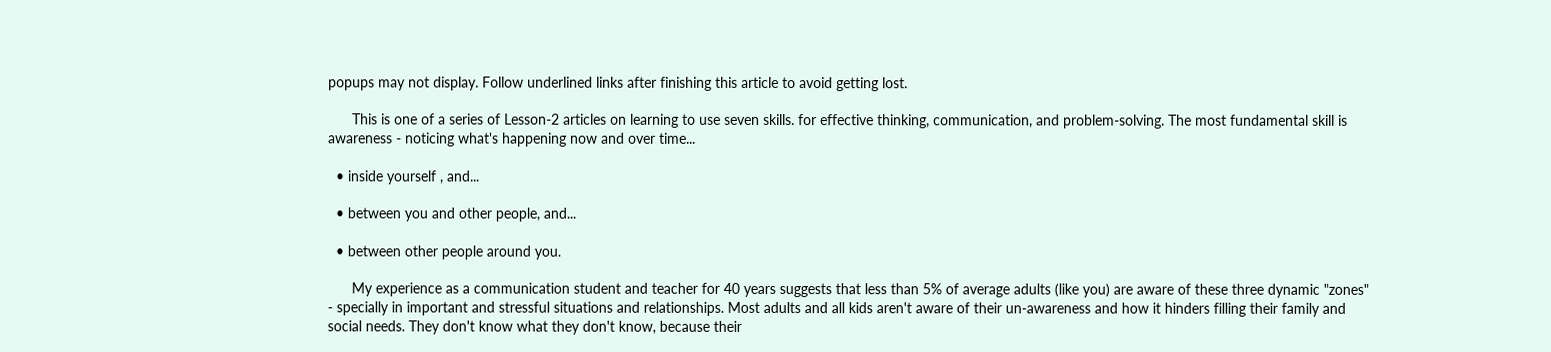popups may not display. Follow underlined links after finishing this article to avoid getting lost.

      This is one of a series of Lesson-2 articles on learning to use seven skills. for effective thinking, communication, and problem-solving. The most fundamental skill is awareness - noticing what's happening now and over time...

  • inside yourself , and...

  • between you and other people, and...

  • between other people around you.

      My experience as a communication student and teacher for 40 years suggests that less than 5% of average adults (like you) are aware of these three dynamic "zones" - specially in important and stressful situations and relationships. Most adults and all kids aren't aware of their un-awareness and how it hinders filling their family and social needs. They don't know what they don't know, because their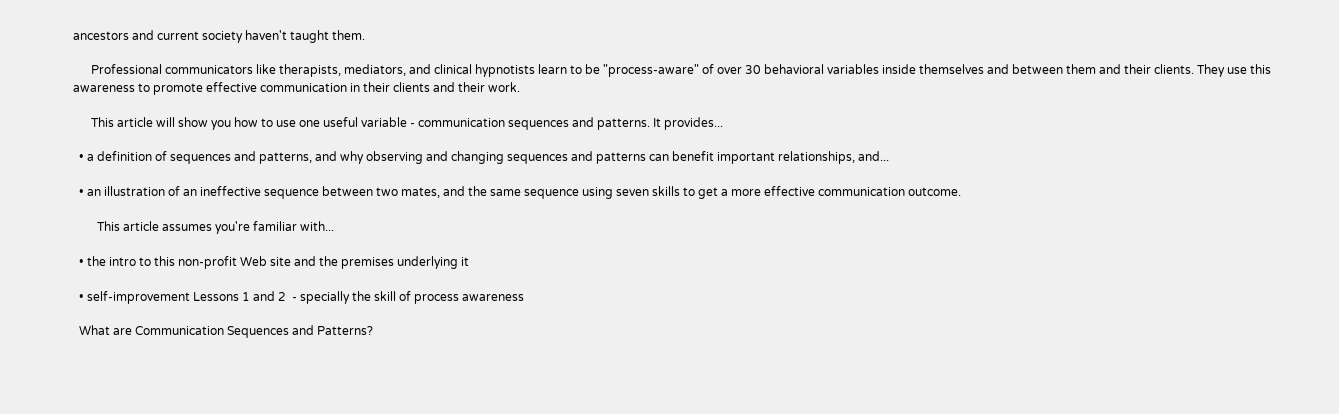ancestors and current society haven't taught them.

      Professional communicators like therapists, mediators, and clinical hypnotists learn to be "process-aware" of over 30 behavioral variables inside themselves and between them and their clients. They use this awareness to promote effective communication in their clients and their work.

      This article will show you how to use one useful variable - communication sequences and patterns. It provides...

  • a definition of sequences and patterns, and why observing and changing sequences and patterns can benefit important relationships, and...

  • an illustration of an ineffective sequence between two mates, and the same sequence using seven skills to get a more effective communication outcome.

        This article assumes you're familiar with...

  • the intro to this non-profit Web site and the premises underlying it

  • self-improvement Lessons 1 and 2  - specially the skill of process awareness

  What are Communication Sequences and Patterns?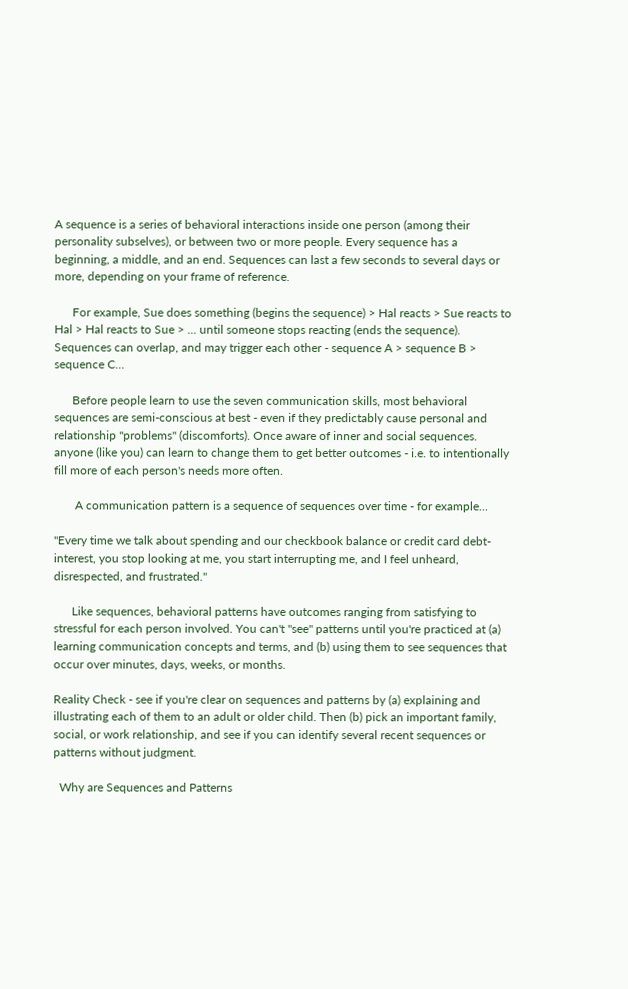A sequence is a series of behavioral interactions inside one person (among their personality subselves), or between two or more people. Every sequence has a beginning, a middle, and an end. Sequences can last a few seconds to several days or more, depending on your frame of reference.

      For example, Sue does something (begins the sequence) > Hal reacts > Sue reacts to Hal > Hal reacts to Sue > ... until someone stops reacting (ends the sequence). Sequences can overlap, and may trigger each other - sequence A > sequence B > sequence C...

      Before people learn to use the seven communication skills, most behavioral sequences are semi-conscious at best - even if they predictably cause personal and relationship "problems" (discomforts). Once aware of inner and social sequences. anyone (like you) can learn to change them to get better outcomes - i.e. to intentionally fill more of each person's needs more often.

       A communication pattern is a sequence of sequences over time - for example...

"Every time we talk about spending and our checkbook balance or credit card debt-interest, you stop looking at me, you start interrupting me, and I feel unheard, disrespected, and frustrated."

      Like sequences, behavioral patterns have outcomes ranging from satisfying to stressful for each person involved. You can't "see" patterns until you're practiced at (a) learning communication concepts and terms, and (b) using them to see sequences that occur over minutes, days, weeks, or months.

Reality Check - see if you're clear on sequences and patterns by (a) explaining and illustrating each of them to an adult or older child. Then (b) pick an important family, social, or work relationship, and see if you can identify several recent sequences or patterns without judgment.

  Why are Sequences and Patterns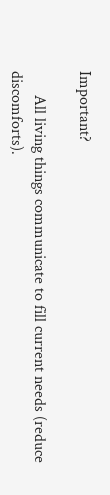Important?

      All living things communicate to fill current needs (reduce discomforts).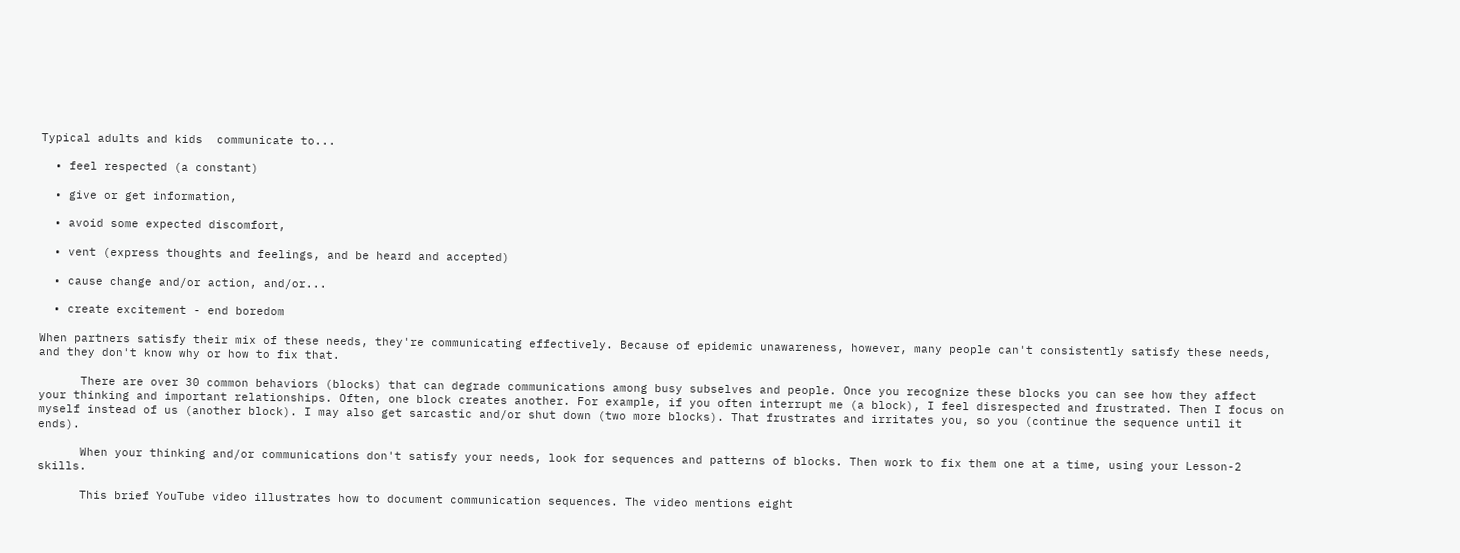Typical adults and kids  communicate to...

  • feel respected (a constant)

  • give or get information,

  • avoid some expected discomfort,

  • vent (express thoughts and feelings, and be heard and accepted)

  • cause change and/or action, and/or...

  • create excitement - end boredom

When partners satisfy their mix of these needs, they're communicating effectively. Because of epidemic unawareness, however, many people can't consistently satisfy these needs, and they don't know why or how to fix that.

      There are over 30 common behaviors (blocks) that can degrade communications among busy subselves and people. Once you recognize these blocks you can see how they affect your thinking and important relationships. Often, one block creates another. For example, if you often interrupt me (a block), I feel disrespected and frustrated. Then I focus on myself instead of us (another block). I may also get sarcastic and/or shut down (two more blocks). That frustrates and irritates you, so you (continue the sequence until it ends).

      When your thinking and/or communications don't satisfy your needs, look for sequences and patterns of blocks. Then work to fix them one at a time, using your Lesson-2 skills.

      This brief YouTube video illustrates how to document communication sequences. The video mentions eight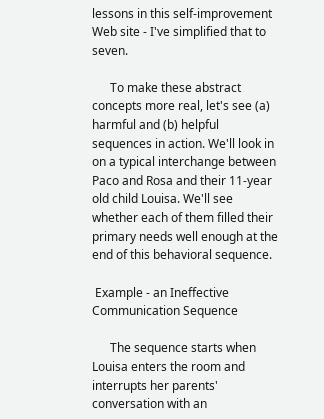lessons in this self-improvement Web site - I've simplified that to seven.

      To make these abstract concepts more real, let's see (a) harmful and (b) helpful sequences in action. We'll look in on a typical interchange between Paco and Rosa and their 11-year old child Louisa. We'll see whether each of them filled their primary needs well enough at the end of this behavioral sequence.

 Example - an Ineffective Communication Sequence

      The sequence starts when Louisa enters the room and interrupts her parents' conversation with an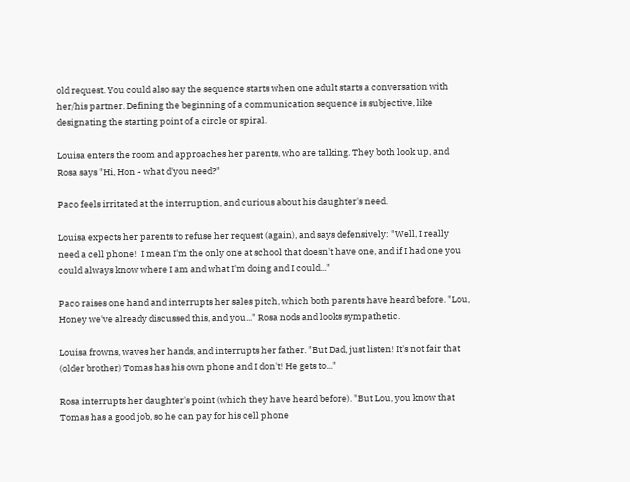old request. You could also say the sequence starts when one adult starts a conversation with her/his partner. Defining the beginning of a communication sequence is subjective, like designating the starting point of a circle or spiral.

Louisa enters the room and approaches her parents, who are talking. They both look up, and Rosa says "Hi, Hon - what d'you need?"

Paco feels irritated at the interruption, and curious about his daughter's need.

Louisa expects her parents to refuse her request (again), and says defensively: "Well, I really need a cell phone!  I mean I'm the only one at school that doesn't have one, and if I had one you could always know where I am and what I'm doing and I could..."

Paco raises one hand and interrupts her sales pitch, which both parents have heard before. "Lou, Honey we've already discussed this, and you..." Rosa nods and looks sympathetic.

Louisa frowns, waves her hands, and interrupts her father. "But Dad, just listen! It's not fair that (older brother) Tomas has his own phone and I don't! He gets to..."

Rosa interrupts her daughter's point (which they have heard before). "But Lou, you know that Tomas has a good job, so he can pay for his cell phone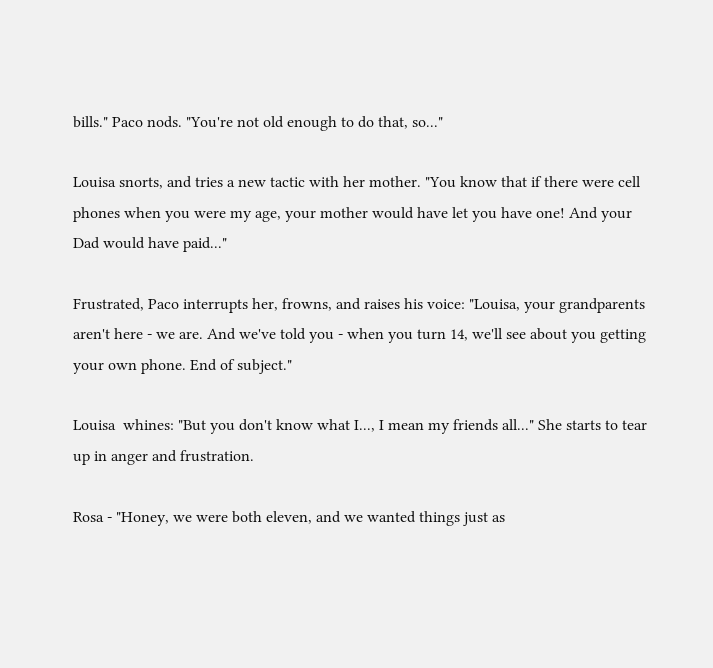bills." Paco nods. "You're not old enough to do that, so..."

Louisa snorts, and tries a new tactic with her mother. "You know that if there were cell phones when you were my age, your mother would have let you have one! And your Dad would have paid..."

Frustrated, Paco interrupts her, frowns, and raises his voice: "Louisa, your grandparents aren't here - we are. And we've told you - when you turn 14, we'll see about you getting your own phone. End of subject."

Louisa  whines: "But you don't know what I..., I mean my friends all..." She starts to tear up in anger and frustration.

Rosa - "Honey, we were both eleven, and we wanted things just as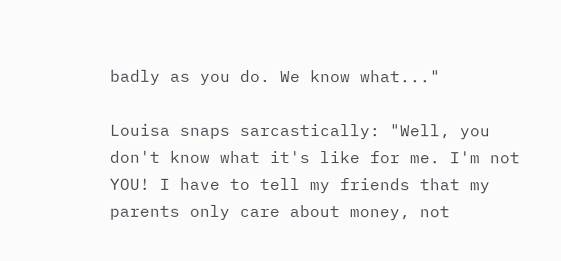badly as you do. We know what..."

Louisa snaps sarcastically: "Well, you don't know what it's like for me. I'm not YOU! I have to tell my friends that my parents only care about money, not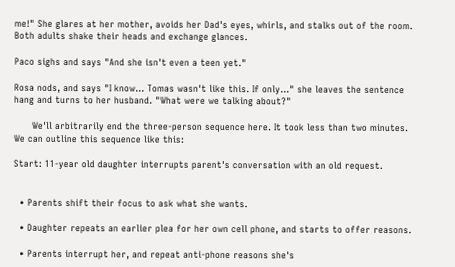me!" She glares at her mother, avoids her Dad's eyes, whirls, and stalks out of the room. Both adults shake their heads and exchange glances.

Paco sighs and says "And she isn't even a teen yet."

Rosa nods, and says "I know... Tomas wasn't like this. If only..." she leaves the sentence hang and turns to her husband. "What were we talking about?"

      We'll arbitrarily end the three-person sequence here. It took less than two minutes. We can outline this sequence like this:

Start: 11-year old daughter interrupts parent's conversation with an old request.


  • Parents shift their focus to ask what she wants.

  • Daughter repeats an earlier plea for her own cell phone, and starts to offer reasons.

  • Parents interrupt her, and repeat anti-phone reasons she's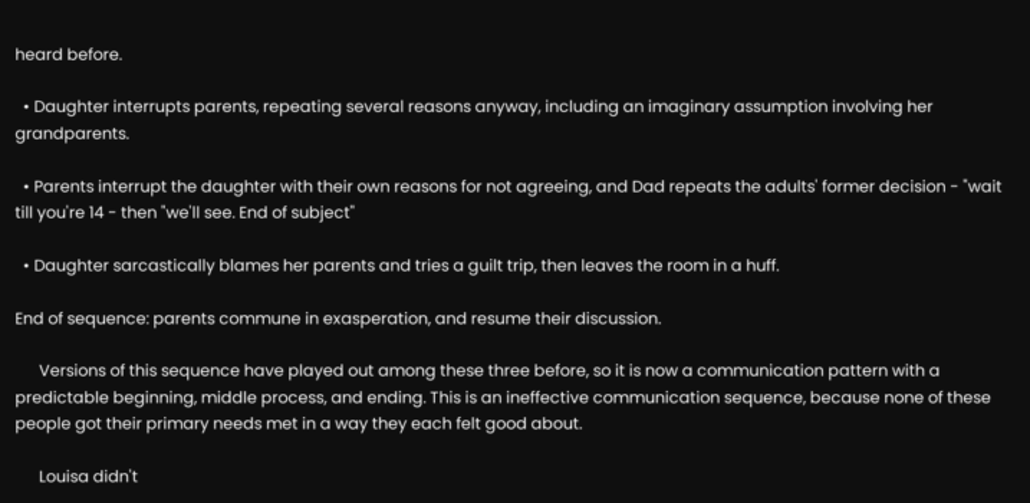heard before.

  • Daughter interrupts parents, repeating several reasons anyway, including an imaginary assumption involving her grandparents.

  • Parents interrupt the daughter with their own reasons for not agreeing, and Dad repeats the adults' former decision - "wait till you're 14 - then "we'll see. End of subject"

  • Daughter sarcastically blames her parents and tries a guilt trip, then leaves the room in a huff.

End of sequence: parents commune in exasperation, and resume their discussion.

      Versions of this sequence have played out among these three before, so it is now a communication pattern with a predictable beginning, middle process, and ending. This is an ineffective communication sequence, because none of these people got their primary needs met in a way they each felt good about.

      Louisa didn't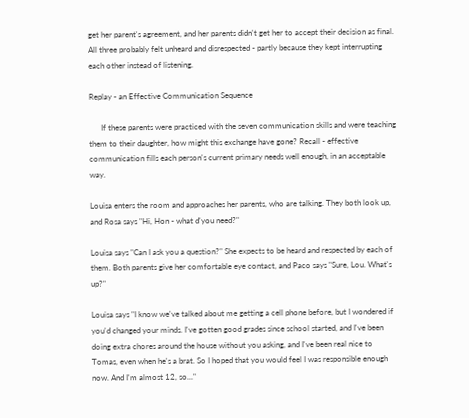get her parent's agreement, and her parents didn't get her to accept their decision as final. All three probably felt unheard and disrespected - partly because they kept interrupting each other instead of listening.

Replay - an Effective Communication Sequence

      If these parents were practiced with the seven communication skills and were teaching them to their daughter, how might this exchange have gone? Recall - effective communication fills each person's current primary needs well enough, in an acceptable way.

Louisa enters the room and approaches her parents, who are talking. They both look up, and Rosa says "Hi, Hon - what d'you need?"

Louisa says "Can I ask you a question?" She expects to be heard and respected by each of them. Both parents give her comfortable eye contact, and Paco says "Sure, Lou. What's up?"

Louisa says "I know we've talked about me getting a cell phone before, but I wondered if you'd changed your minds. I've gotten good grades since school started, and I've been doing extra chores around the house without you asking, and I've been real nice to Tomas, even when he's a brat. So I hoped that you would feel I was responsible enough now. And I'm almost 12, so..."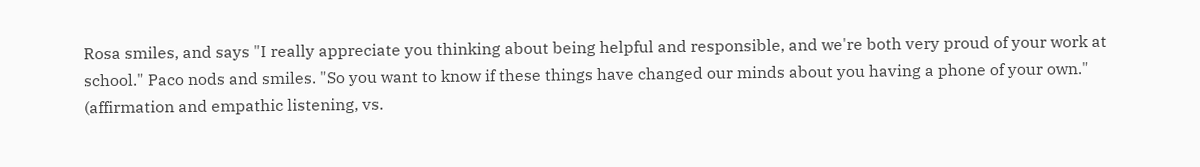Rosa smiles, and says "I really appreciate you thinking about being helpful and responsible, and we're both very proud of your work at school." Paco nods and smiles. "So you want to know if these things have changed our minds about you having a phone of your own." (affirmation and empathic listening, vs.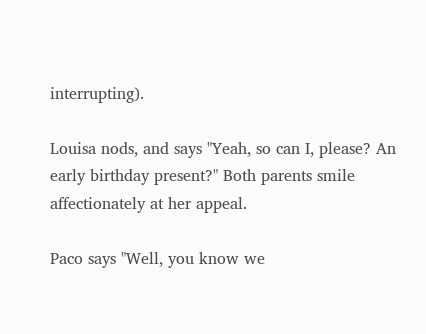interrupting).

Louisa nods, and says "Yeah, so can I, please? An early birthday present?" Both parents smile affectionately at her appeal.

Paco says "Well, you know we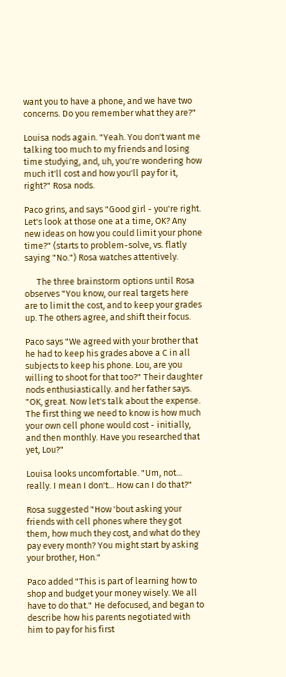want you to have a phone, and we have two concerns. Do you remember what they are?"

Louisa nods again. "Yeah. You don't want me talking too much to my friends and losing time studying, and, uh, you're wondering how much it'll cost and how you'll pay for it, right?" Rosa nods.

Paco grins, and says "Good girl - you're right. Let's look at those one at a time, OK? Any new ideas on how you could limit your phone time?" (starts to problem-solve, vs. flatly saying "No.") Rosa watches attentively.

      The three brainstorm options until Rosa observes "You know, our real targets here are to limit the cost, and to keep your grades up. The others agree, and shift their focus.

Paco says "We agreed with your brother that he had to keep his grades above a C in all subjects to keep his phone. Lou, are you willing to shoot for that too?" Their daughter nods enthusiastically. and her father says. "OK, great. Now let's talk about the expense. The first thing we need to know is how much your own cell phone would cost - initially, and then monthly. Have you researched that yet, Lou?"

Louisa looks uncomfortable. "Um, not... really. I mean I don't... How can I do that?"

Rosa suggested "How 'bout asking your friends with cell phones where they got them, how much they cost, and what do they pay every month? You might start by asking your brother, Hon."

Paco added "This is part of learning how to shop and budget your money wisely. We all have to do that." He defocused, and began to describe how his parents negotiated with him to pay for his first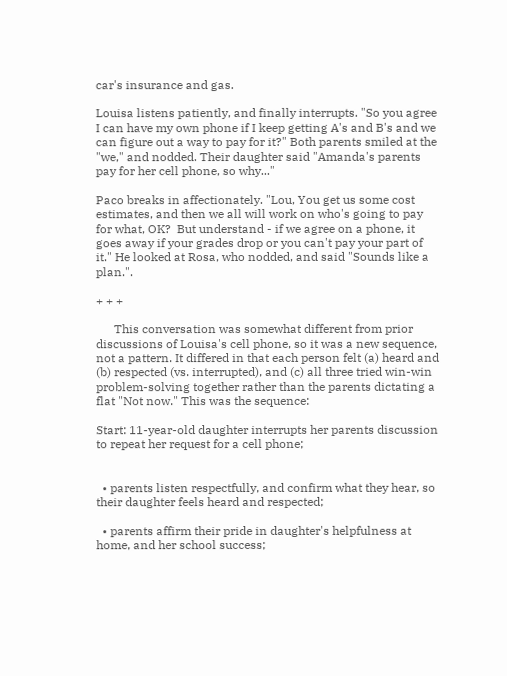car's insurance and gas.

Louisa listens patiently, and finally interrupts. "So you agree I can have my own phone if I keep getting A's and B's and we can figure out a way to pay for it?" Both parents smiled at the "we," and nodded. Their daughter said "Amanda's parents pay for her cell phone, so why..."

Paco breaks in affectionately. "Lou, You get us some cost estimates, and then we all will work on who's going to pay for what, OK?  But understand - if we agree on a phone, it goes away if your grades drop or you can't pay your part of it." He looked at Rosa, who nodded, and said "Sounds like a plan.".

+ + +

      This conversation was somewhat different from prior discussions of Louisa's cell phone, so it was a new sequence, not a pattern. It differed in that each person felt (a) heard and (b) respected (vs. interrupted), and (c) all three tried win-win problem-solving together rather than the parents dictating a flat "Not now." This was the sequence:

Start: 11-year-old daughter interrupts her parents discussion to repeat her request for a cell phone;


  • parents listen respectfully, and confirm what they hear, so their daughter feels heard and respected;

  • parents affirm their pride in daughter's helpfulness at home, and her school success;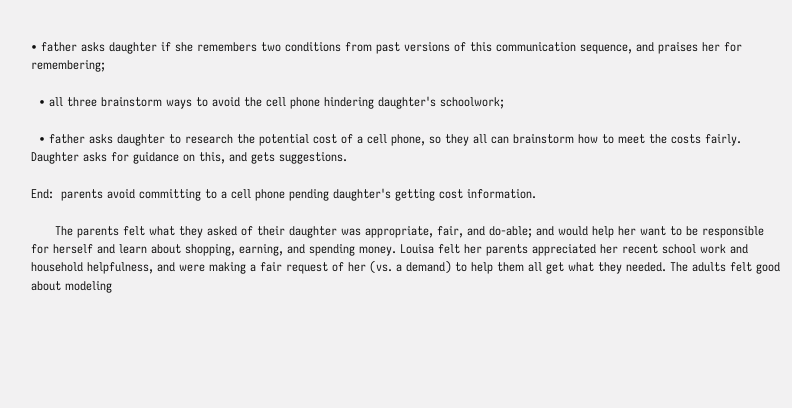• father asks daughter if she remembers two conditions from past versions of this communication sequence, and praises her for remembering;

  • all three brainstorm ways to avoid the cell phone hindering daughter's schoolwork;

  • father asks daughter to research the potential cost of a cell phone, so they all can brainstorm how to meet the costs fairly. Daughter asks for guidance on this, and gets suggestions.

End:  parents avoid committing to a cell phone pending daughter's getting cost information.

      The parents felt what they asked of their daughter was appropriate, fair, and do-able; and would help her want to be responsible for herself and learn about shopping, earning, and spending money. Louisa felt her parents appreciated her recent school work and household helpfulness, and were making a fair request of her (vs. a demand) to help them all get what they needed. The adults felt good about modeling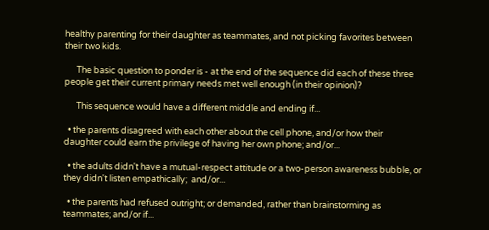healthy parenting for their daughter as teammates, and not picking favorites between their two kids.

      The basic question to ponder is - at the end of the sequence did each of these three people get their current primary needs met well enough (in their opinion)?

      This sequence would have a different middle and ending if...

  • the parents disagreed with each other about the cell phone, and/or how their daughter could earn the privilege of having her own phone; and/or...

  • the adults didn't have a mutual-respect attitude or a two-person awareness bubble, or they didn't listen empathically;  and/or...

  • the parents had refused outright; or demanded, rather than brainstorming as teammates; and/or if...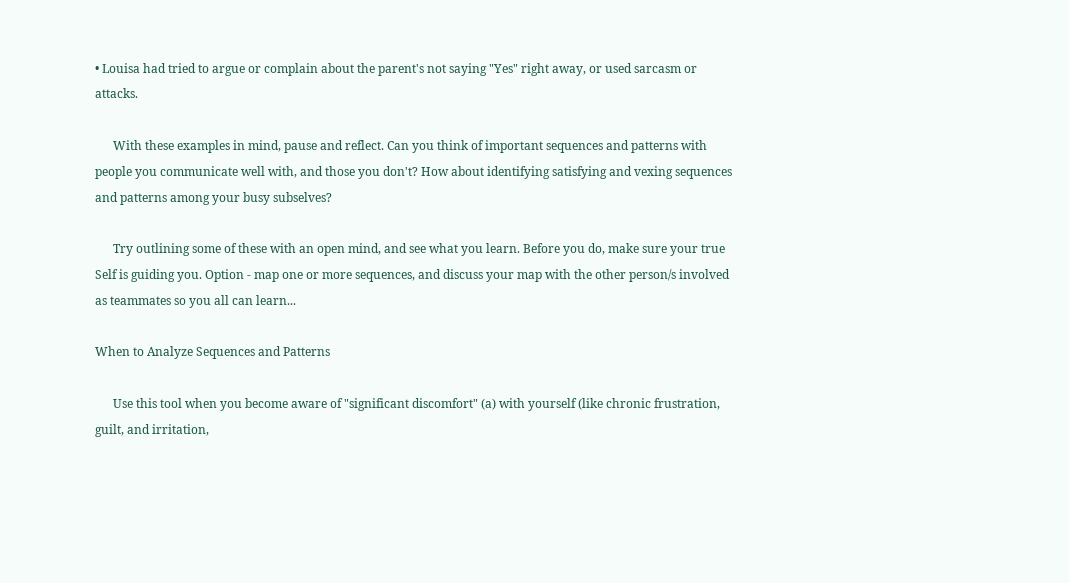• Louisa had tried to argue or complain about the parent's not saying "Yes" right away, or used sarcasm or attacks.

      With these examples in mind, pause and reflect. Can you think of important sequences and patterns with people you communicate well with, and those you don't? How about identifying satisfying and vexing sequences and patterns among your busy subselves?

      Try outlining some of these with an open mind, and see what you learn. Before you do, make sure your true Self is guiding you. Option - map one or more sequences, and discuss your map with the other person/s involved as teammates so you all can learn...

When to Analyze Sequences and Patterns

      Use this tool when you become aware of "significant discomfort" (a) with yourself (like chronic frustration, guilt, and irritation,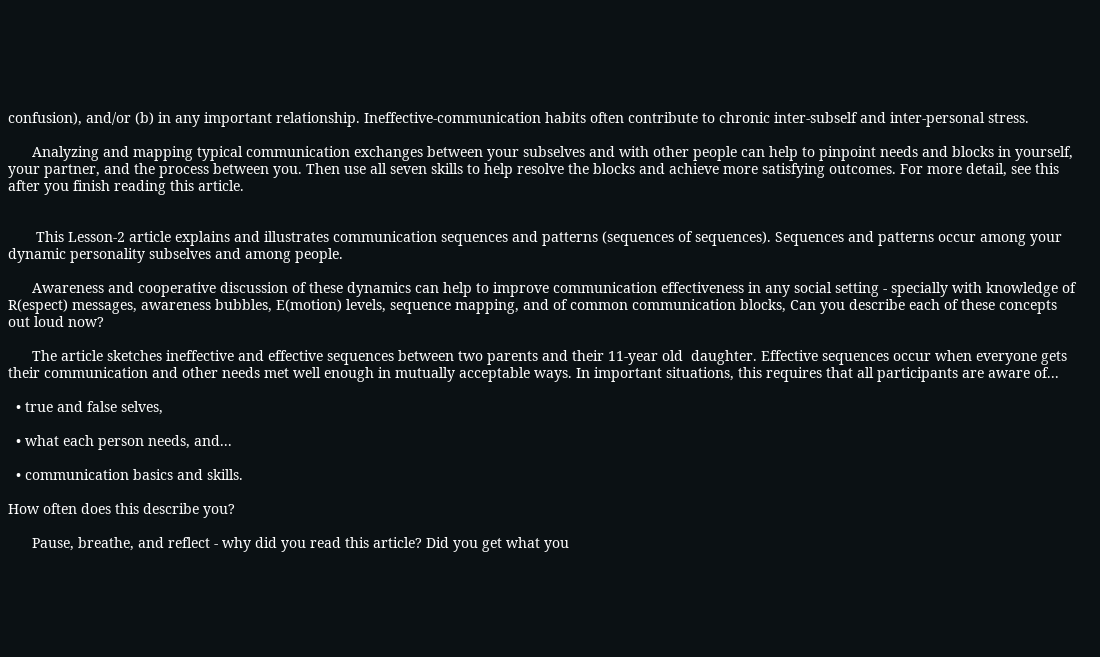confusion), and/or (b) in any important relationship. Ineffective-communication habits often contribute to chronic inter-subself and inter-personal stress.

      Analyzing and mapping typical communication exchanges between your subselves and with other people can help to pinpoint needs and blocks in yourself, your partner, and the process between you. Then use all seven skills to help resolve the blocks and achieve more satisfying outcomes. For more detail, see this after you finish reading this article.


       This Lesson-2 article explains and illustrates communication sequences and patterns (sequences of sequences). Sequences and patterns occur among your dynamic personality subselves and among people.

      Awareness and cooperative discussion of these dynamics can help to improve communication effectiveness in any social setting - specially with knowledge of R(espect) messages, awareness bubbles, E(motion) levels, sequence mapping, and of common communication blocks, Can you describe each of these concepts out loud now?

      The article sketches ineffective and effective sequences between two parents and their 11-year old  daughter. Effective sequences occur when everyone gets their communication and other needs met well enough in mutually acceptable ways. In important situations, this requires that all participants are aware of...

  • true and false selves,

  • what each person needs, and...

  • communication basics and skills.

How often does this describe you?

      Pause, breathe, and reflect - why did you read this article? Did you get what you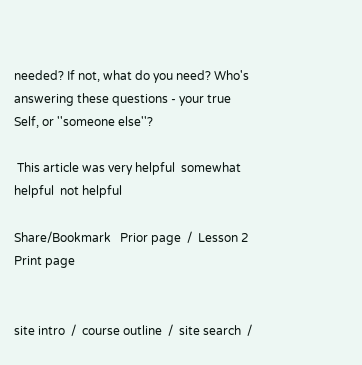needed? If not, what do you need? Who's answering these questions - your true Self, or ''someone else''?

 This article was very helpful  somewhat helpful  not helpful

Share/Bookmark   Prior page  /  Lesson 2  Print page


site intro  /  course outline  /  site search  /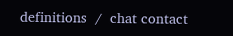definitions  /  chat contact